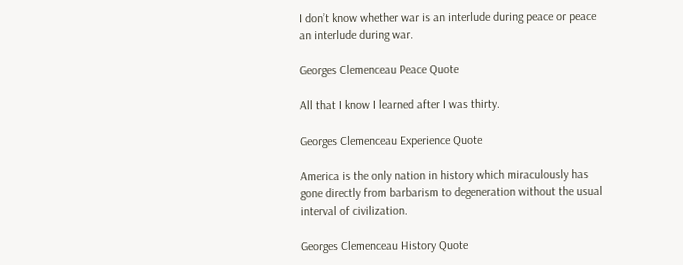I don’t know whether war is an interlude during peace or peace an interlude during war.

Georges Clemenceau Peace Quote

All that I know I learned after I was thirty.

Georges Clemenceau Experience Quote

America is the only nation in history which miraculously has gone directly from barbarism to degeneration without the usual interval of civilization.

Georges Clemenceau History Quote